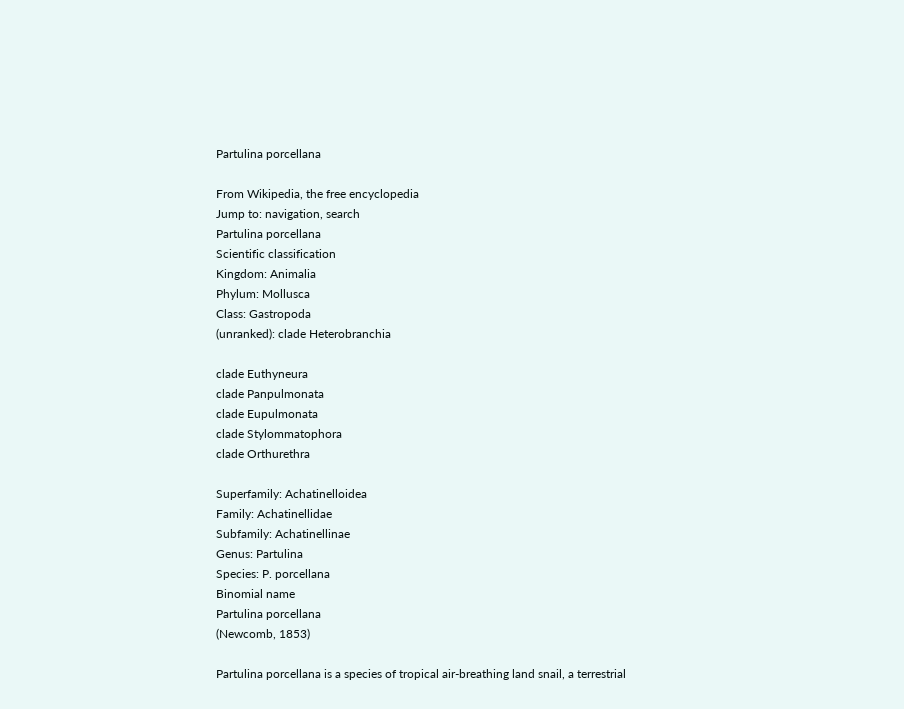Partulina porcellana

From Wikipedia, the free encyclopedia
Jump to: navigation, search
Partulina porcellana
Scientific classification
Kingdom: Animalia
Phylum: Mollusca
Class: Gastropoda
(unranked): clade Heterobranchia

clade Euthyneura
clade Panpulmonata
clade Eupulmonata
clade Stylommatophora
clade Orthurethra

Superfamily: Achatinelloidea
Family: Achatinellidae
Subfamily: Achatinellinae
Genus: Partulina
Species: P. porcellana
Binomial name
Partulina porcellana
(Newcomb, 1853)

Partulina porcellana is a species of tropical air-breathing land snail, a terrestrial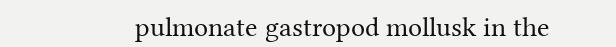pulmonate gastropod mollusk in the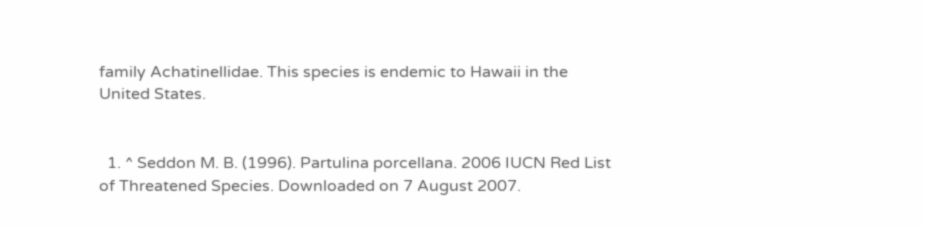family Achatinellidae. This species is endemic to Hawaii in the United States.


  1. ^ Seddon M. B. (1996). Partulina porcellana. 2006 IUCN Red List of Threatened Species. Downloaded on 7 August 2007.